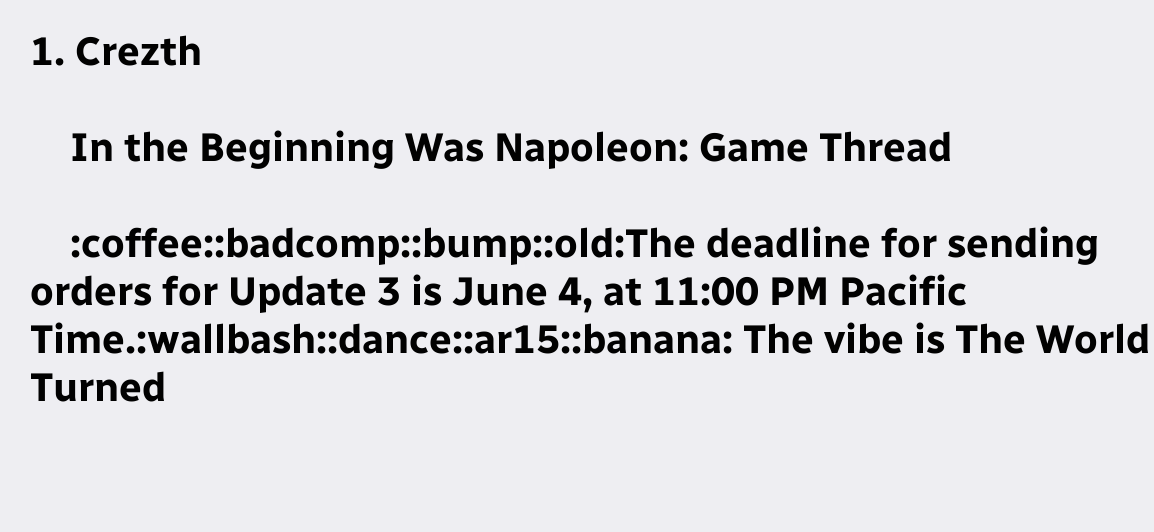1. Crezth

    In the Beginning Was Napoleon: Game Thread

    :coffee::badcomp::bump::old:The deadline for sending orders for Update 3 is June 4, at 11:00 PM Pacific Time.:wallbash::dance::ar15::banana: The vibe is The World Turned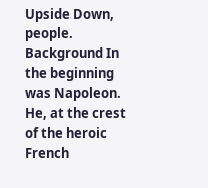Upside Down, people. Background In the beginning was Napoleon. He, at the crest of the heroic French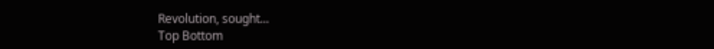Revolution, sought...
Top Bottom